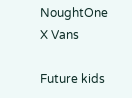NoughtOne X Vans

Future kids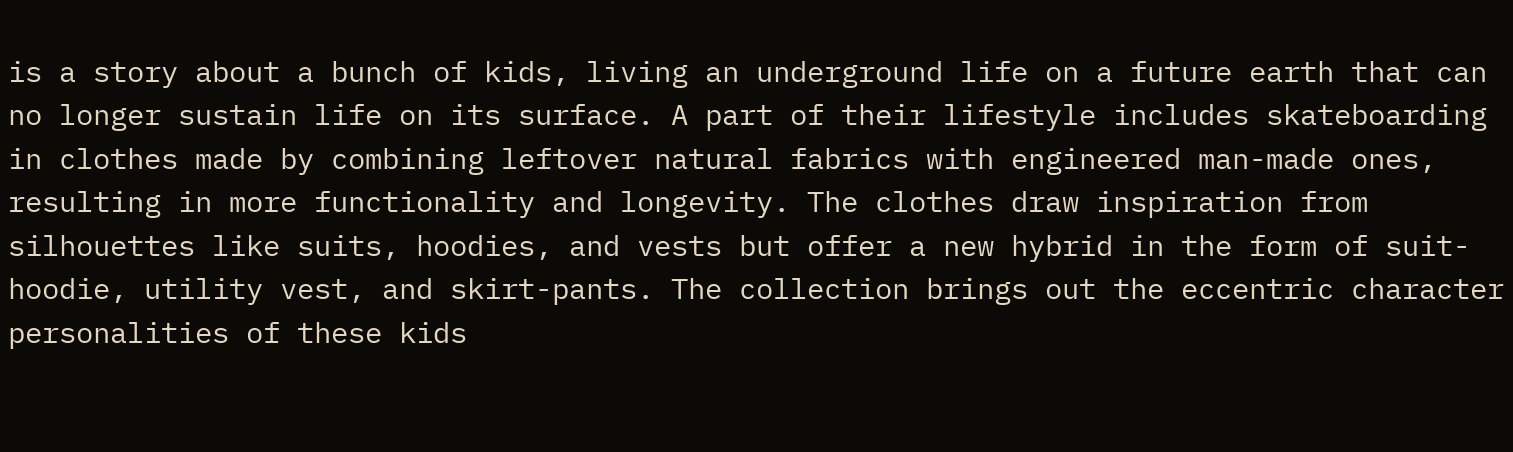is a story about a bunch of kids, living an underground life on a future earth that can no longer sustain life on its surface. A part of their lifestyle includes skateboarding in clothes made by combining leftover natural fabrics with engineered man-made ones, resulting in more functionality and longevity. The clothes draw inspiration from silhouettes like suits, hoodies, and vests but offer a new hybrid in the form of suit-hoodie, utility vest, and skirt-pants. The collection brings out the eccentric character personalities of these kids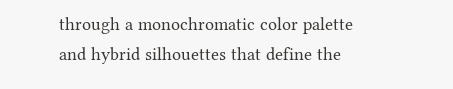through a monochromatic color palette and hybrid silhouettes that define the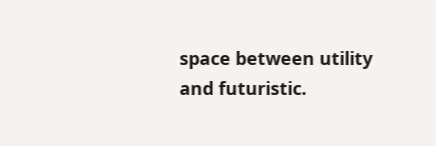space between utility and futuristic.